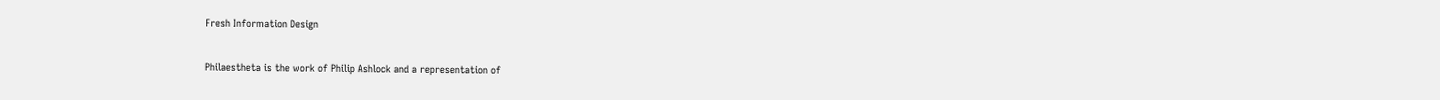Fresh Information Design

Philaestheta is the work of Philip Ashlock and a representation of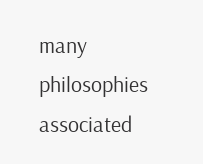many philosophies associated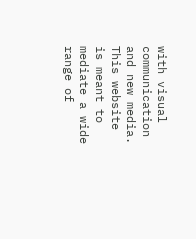with visual communication and new media. This website is meant to mediate a wide range of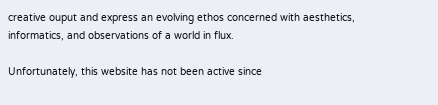creative ouput and express an evolving ethos concerned with aesthetics, informatics, and observations of a world in flux.

Unfortunately, this website has not been active since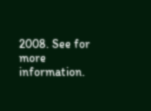2008. See for more information.